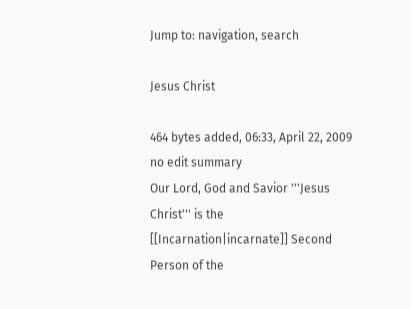Jump to: navigation, search

Jesus Christ

464 bytes added, 06:33, April 22, 2009
no edit summary
Our Lord, God and Savior '''Jesus Christ''' is the [[Incarnation|incarnate]] Second Person of the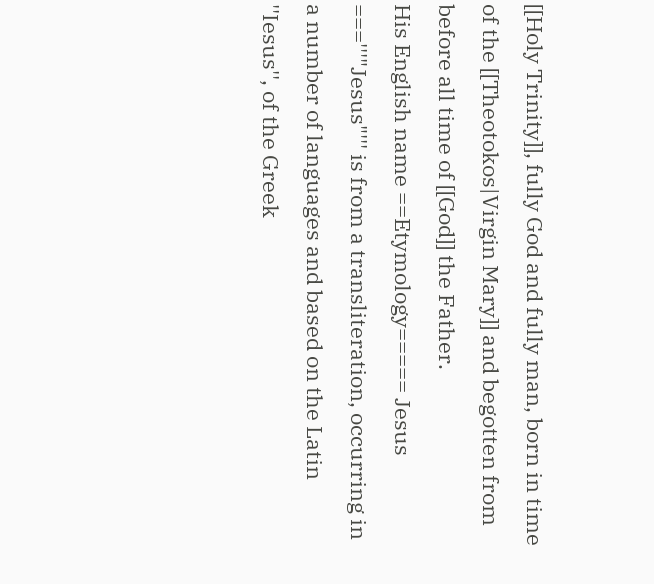[[Holy Trinity]], fully God and fully man, born in time of the [[Theotokos|Virgin Mary]] and begotten from before all time of [[God]] the Father.
His English name ==Etymology===== Jesus ==='''"Jesus"''' is from a transliteration, occurring in a number of languages and based on the Latin ''Iesus'', of the Greek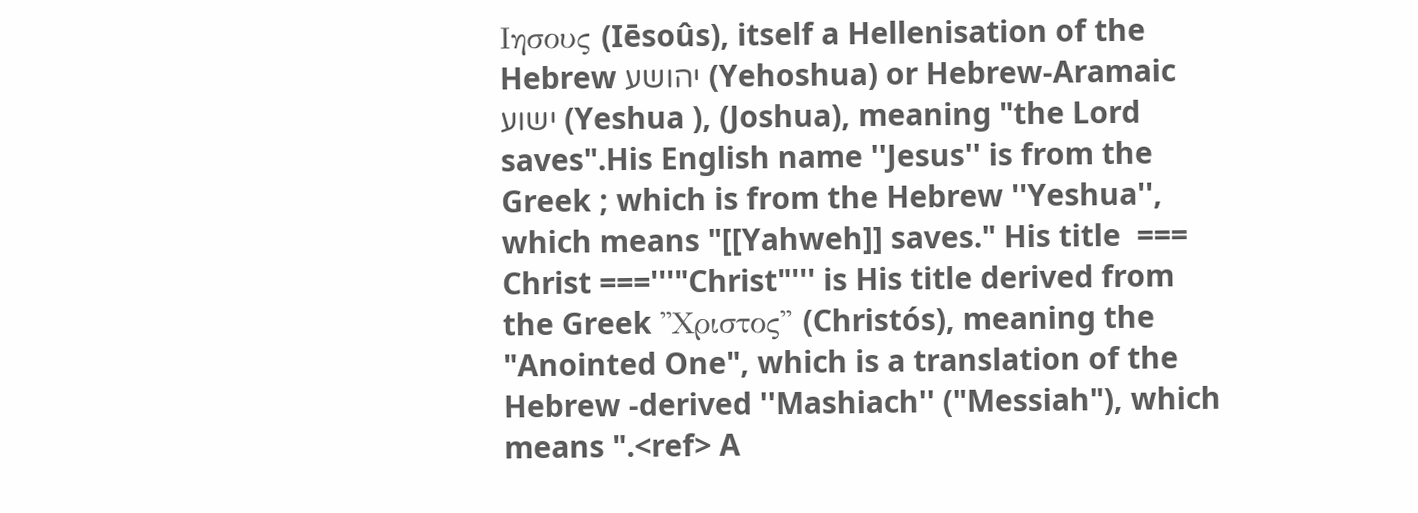Ιησους (Iēsoûs), itself a Hellenisation of the Hebrew יהושע (Yehoshua) or Hebrew-Aramaic ישוע (Yeshua ), (Joshua), meaning "the Lord saves".His English name ''Jesus'' is from the Greek ; which is from the Hebrew ''Yeshua'', which means "[[Yahweh]] saves." His title  === Christ ==='''"Christ"''' is His title derived from the Greek ''Χριστος'' (Christós), meaning the "Anointed One", which is a translation of the Hebrew -derived ''Mashiach'' ("Messiah"), which means ".<ref> A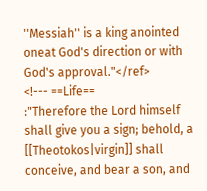''Messiah'' is a king anointed oneat God's direction or with God's approval."</ref>
<!--- ==Life==
:"Therefore the Lord himself shall give you a sign; behold, a [[Theotokos|virgin]] shall conceive, and bear a son, and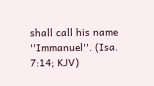shall call his name ''Immanuel''. (Isa. 7:14; KJV)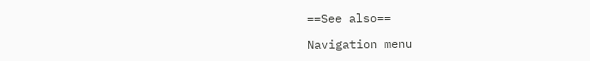==See also==

Navigation menu